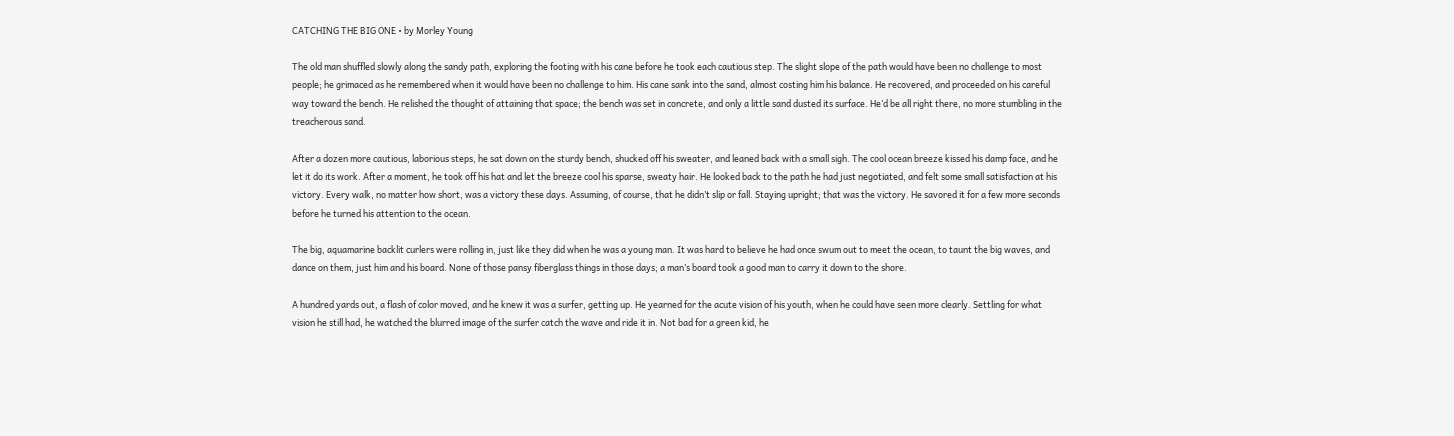CATCHING THE BIG ONE • by Morley Young

The old man shuffled slowly along the sandy path, exploring the footing with his cane before he took each cautious step. The slight slope of the path would have been no challenge to most people; he grimaced as he remembered when it would have been no challenge to him. His cane sank into the sand, almost costing him his balance. He recovered, and proceeded on his careful way toward the bench. He relished the thought of attaining that space; the bench was set in concrete, and only a little sand dusted its surface. He’d be all right there, no more stumbling in the treacherous sand.

After a dozen more cautious, laborious steps, he sat down on the sturdy bench, shucked off his sweater, and leaned back with a small sigh. The cool ocean breeze kissed his damp face, and he let it do its work. After a moment, he took off his hat and let the breeze cool his sparse, sweaty hair. He looked back to the path he had just negotiated, and felt some small satisfaction at his victory. Every walk, no matter how short, was a victory these days. Assuming, of course, that he didn’t slip or fall. Staying upright; that was the victory. He savored it for a few more seconds before he turned his attention to the ocean.

The big, aquamarine backlit curlers were rolling in, just like they did when he was a young man. It was hard to believe he had once swum out to meet the ocean, to taunt the big waves, and dance on them, just him and his board. None of those pansy fiberglass things in those days; a man’s board took a good man to carry it down to the shore.

A hundred yards out, a flash of color moved, and he knew it was a surfer, getting up. He yearned for the acute vision of his youth, when he could have seen more clearly. Settling for what vision he still had, he watched the blurred image of the surfer catch the wave and ride it in. Not bad for a green kid, he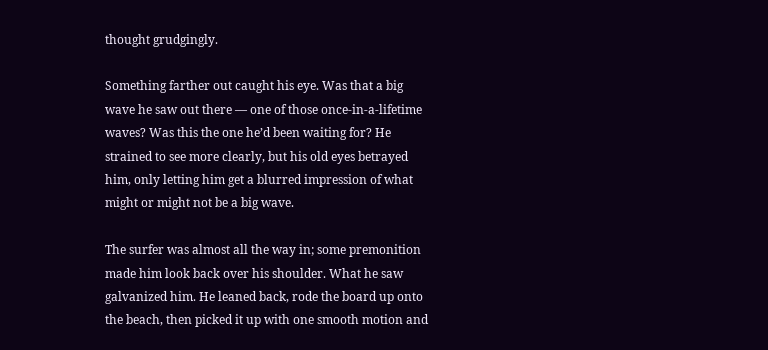thought grudgingly.

Something farther out caught his eye. Was that a big wave he saw out there — one of those once-in-a-lifetime waves? Was this the one he’d been waiting for? He strained to see more clearly, but his old eyes betrayed him, only letting him get a blurred impression of what might or might not be a big wave.

The surfer was almost all the way in; some premonition made him look back over his shoulder. What he saw galvanized him. He leaned back, rode the board up onto the beach, then picked it up with one smooth motion and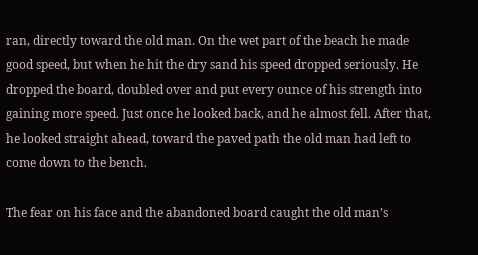ran, directly toward the old man. On the wet part of the beach he made good speed, but when he hit the dry sand his speed dropped seriously. He dropped the board, doubled over and put every ounce of his strength into gaining more speed. Just once he looked back, and he almost fell. After that, he looked straight ahead, toward the paved path the old man had left to come down to the bench.

The fear on his face and the abandoned board caught the old man’s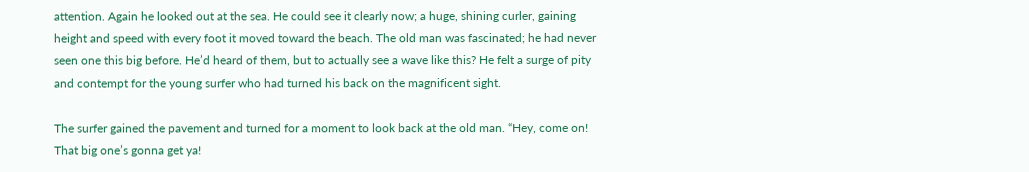attention. Again he looked out at the sea. He could see it clearly now; a huge, shining curler, gaining height and speed with every foot it moved toward the beach. The old man was fascinated; he had never seen one this big before. He’d heard of them, but to actually see a wave like this? He felt a surge of pity and contempt for the young surfer who had turned his back on the magnificent sight.

The surfer gained the pavement and turned for a moment to look back at the old man. “Hey, come on! That big one’s gonna get ya!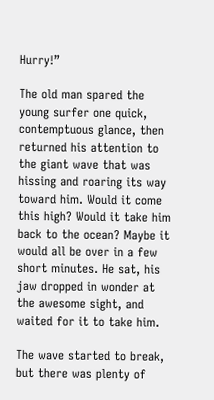Hurry!”

The old man spared the young surfer one quick, contemptuous glance, then returned his attention to the giant wave that was hissing and roaring its way toward him. Would it come this high? Would it take him back to the ocean? Maybe it would all be over in a few short minutes. He sat, his jaw dropped in wonder at the awesome sight, and waited for it to take him.

The wave started to break, but there was plenty of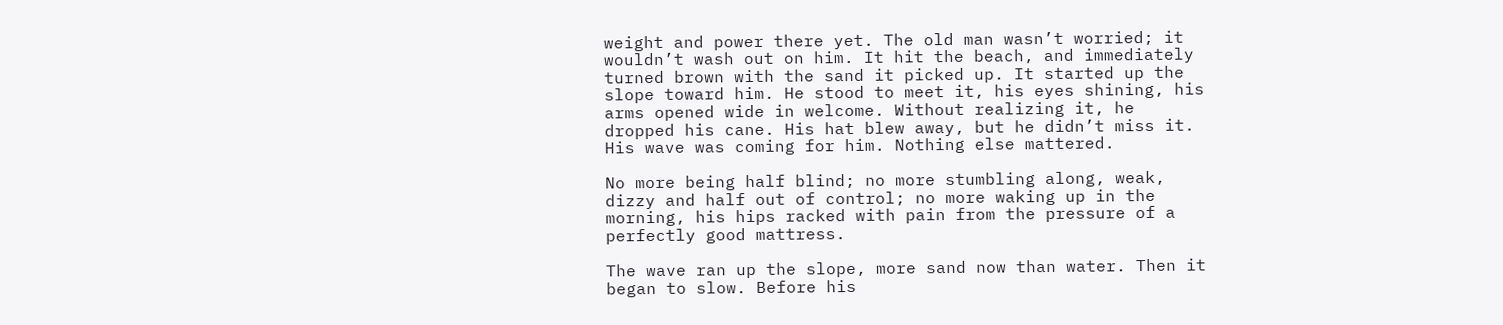weight and power there yet. The old man wasn’t worried; it wouldn’t wash out on him. It hit the beach, and immediately turned brown with the sand it picked up. It started up the slope toward him. He stood to meet it, his eyes shining, his arms opened wide in welcome. Without realizing it, he dropped his cane. His hat blew away, but he didn’t miss it. His wave was coming for him. Nothing else mattered.

No more being half blind; no more stumbling along, weak, dizzy and half out of control; no more waking up in the morning, his hips racked with pain from the pressure of a perfectly good mattress.

The wave ran up the slope, more sand now than water. Then it began to slow. Before his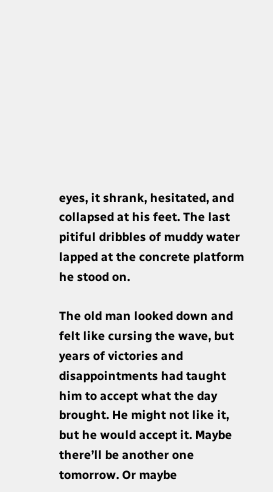eyes, it shrank, hesitated, and collapsed at his feet. The last pitiful dribbles of muddy water lapped at the concrete platform he stood on.

The old man looked down and felt like cursing the wave, but years of victories and disappointments had taught him to accept what the day brought. He might not like it, but he would accept it. Maybe there’ll be another one tomorrow. Or maybe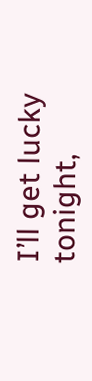I’ll get lucky tonight,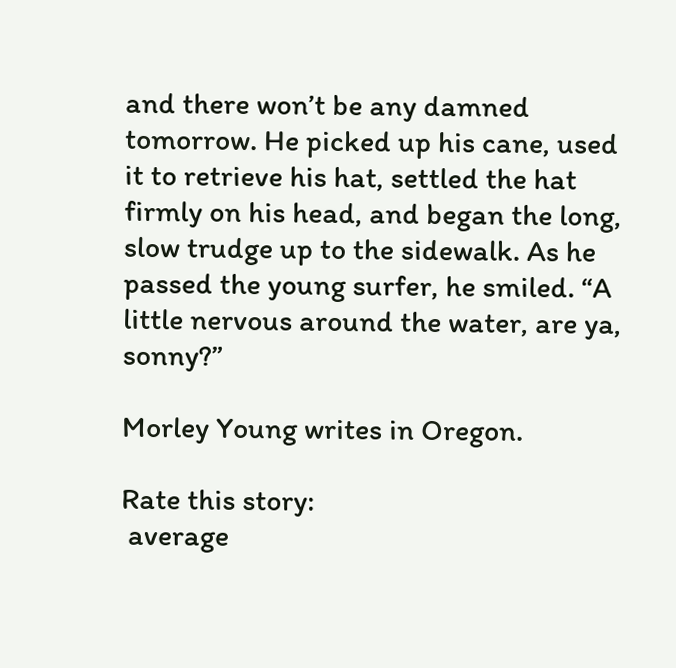and there won’t be any damned tomorrow. He picked up his cane, used it to retrieve his hat, settled the hat firmly on his head, and began the long, slow trudge up to the sidewalk. As he passed the young surfer, he smiled. “A little nervous around the water, are ya, sonny?”

Morley Young writes in Oregon.

Rate this story:
 average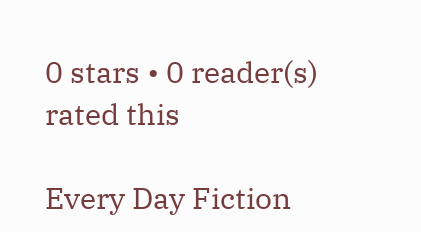0 stars • 0 reader(s) rated this

Every Day Fiction